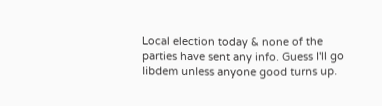Local election today & none of the parties have sent any info. Guess I'll go libdem unless anyone good turns up.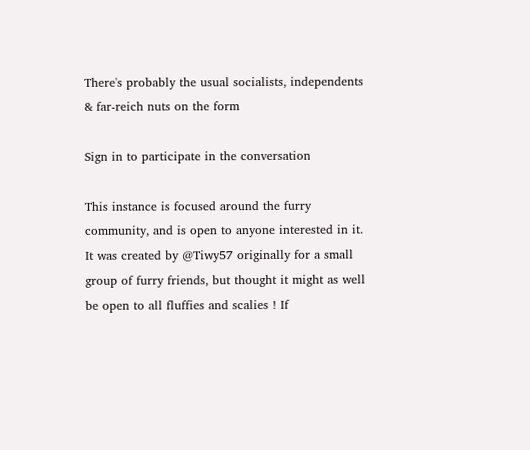There's probably the usual socialists, independents & far-reich nuts on the form

Sign in to participate in the conversation

This instance is focused around the furry community, and is open to anyone interested in it. It was created by @Tiwy57 originally for a small group of furry friends, but thought it might as well be open to all fluffies and scalies ! If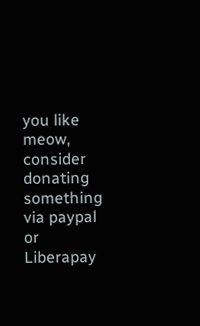you like meow, consider donating something via paypal or Liberapay